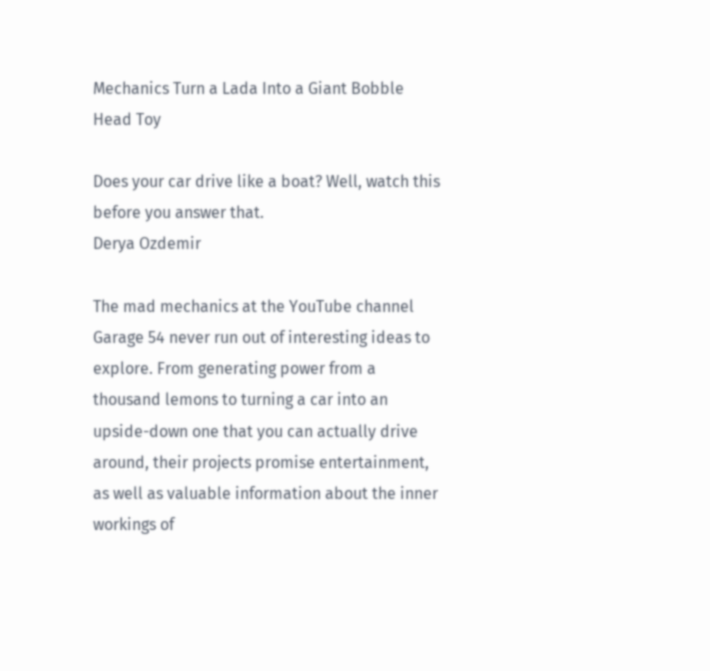Mechanics Turn a Lada Into a Giant Bobble Head Toy

Does your car drive like a boat? Well, watch this before you answer that.
Derya Ozdemir

The mad mechanics at the YouTube channel Garage 54 never run out of interesting ideas to explore. From generating power from a thousand lemons to turning a car into an upside-down one that you can actually drive around, their projects promise entertainment, as well as valuable information about the inner workings of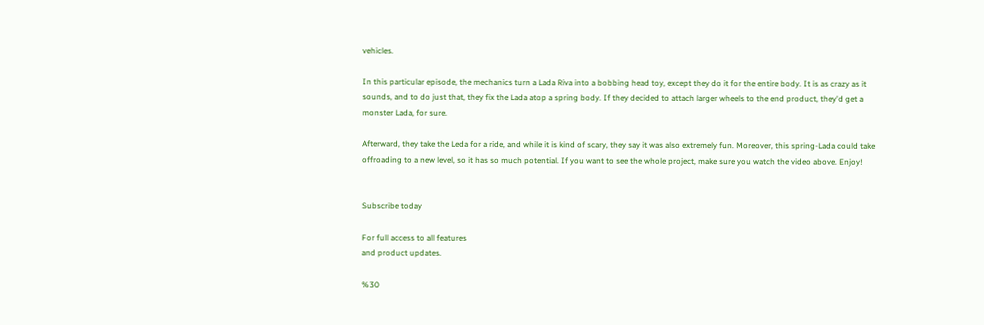vehicles.

In this particular episode, the mechanics turn a Lada Riva into a bobbing head toy, except they do it for the entire body. It is as crazy as it sounds, and to do just that, they fix the Lada atop a spring body. If they decided to attach larger wheels to the end product, they'd get a monster Lada, for sure.

Afterward, they take the Leda for a ride, and while it is kind of scary, they say it was also extremely fun. Moreover, this spring-Lada could take offroading to a new level, so it has so much potential. If you want to see the whole project, make sure you watch the video above. Enjoy!


Subscribe today

For full access to all features
and product updates.

%30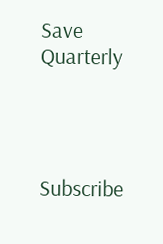Save Quarterly




Subscribe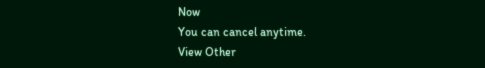Now
You can cancel anytime.
View Other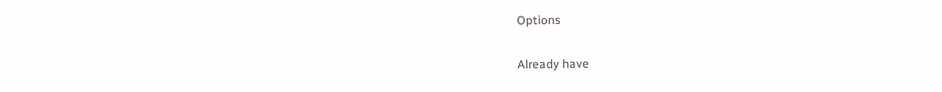Options

Already have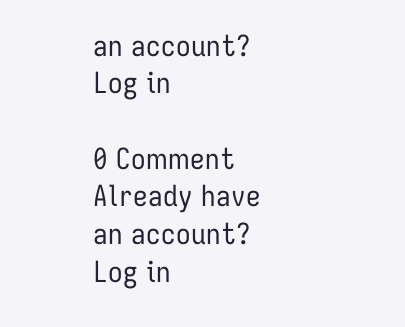an account? Log in

0 Comment
Already have an account? Log in